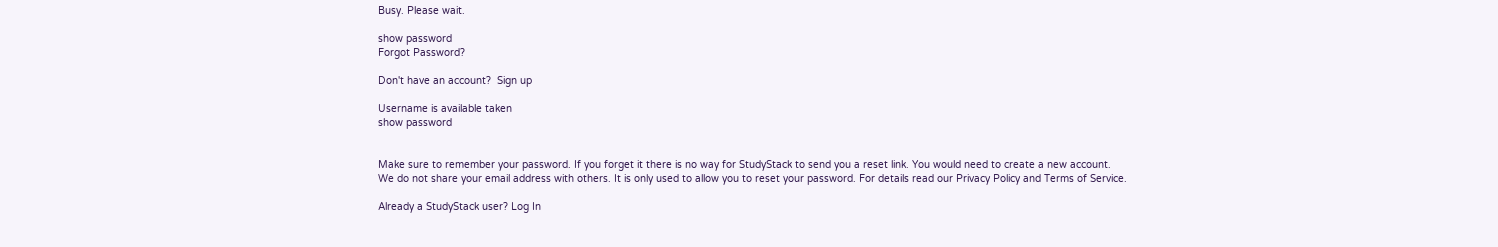Busy. Please wait.

show password
Forgot Password?

Don't have an account?  Sign up

Username is available taken
show password


Make sure to remember your password. If you forget it there is no way for StudyStack to send you a reset link. You would need to create a new account.
We do not share your email address with others. It is only used to allow you to reset your password. For details read our Privacy Policy and Terms of Service.

Already a StudyStack user? Log In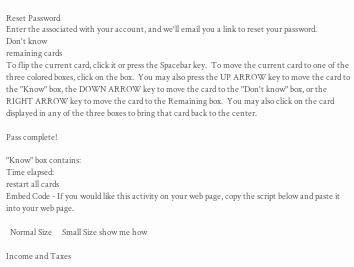Reset Password
Enter the associated with your account, and we'll email you a link to reset your password.
Don't know
remaining cards
To flip the current card, click it or press the Spacebar key.  To move the current card to one of the three colored boxes, click on the box.  You may also press the UP ARROW key to move the card to the "Know" box, the DOWN ARROW key to move the card to the "Don't know" box, or the RIGHT ARROW key to move the card to the Remaining box.  You may also click on the card displayed in any of the three boxes to bring that card back to the center.

Pass complete!

"Know" box contains:
Time elapsed:
restart all cards
Embed Code - If you would like this activity on your web page, copy the script below and paste it into your web page.

  Normal Size     Small Size show me how

Income and Taxes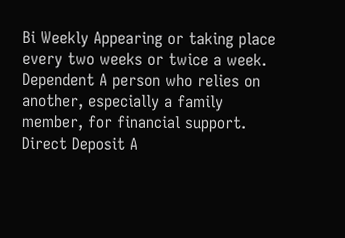Bi Weekly Appearing or taking place every two weeks or twice a week.
Dependent A person who relies on another, especially a family member, for financial support.
Direct Deposit A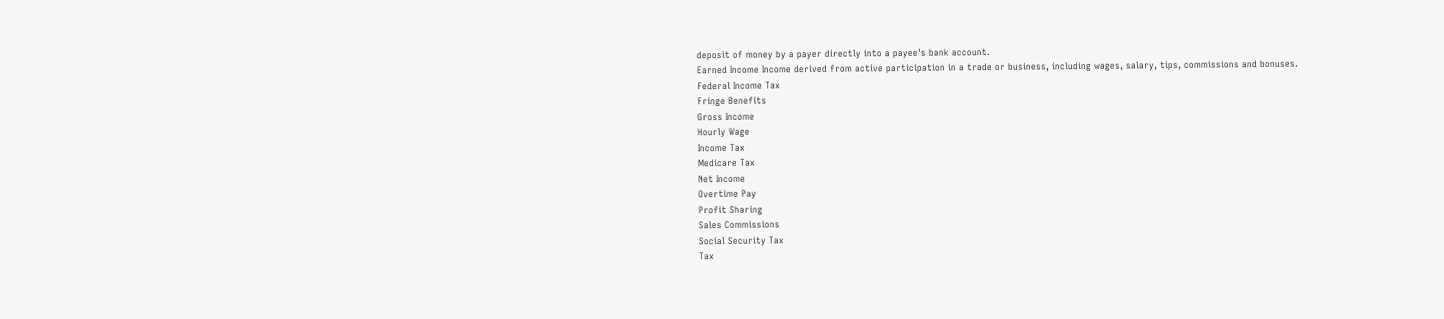deposit of money by a payer directly into a payee's bank account.
Earned Income Income derived from active participation in a trade or business, including wages, salary, tips, commissions and bonuses.
Federal Income Tax
Fringe Benefits
Gross Income
Hourly Wage
Income Tax
Medicare Tax
Net Income
Overtime Pay
Profit Sharing
Sales Commissions
Social Security Tax
Tax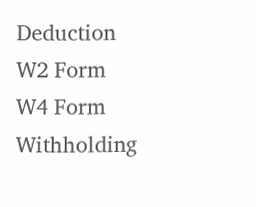Deduction
W2 Form
W4 Form
Withholding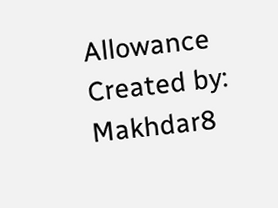Allowance
Created by: Makhdar8